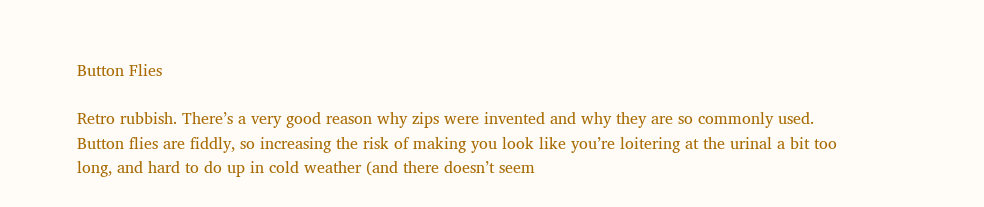Button Flies

Retro rubbish. There’s a very good reason why zips were invented and why they are so commonly used. Button flies are fiddly, so increasing the risk of making you look like you’re loitering at the urinal a bit too long, and hard to do up in cold weather (and there doesn’t seem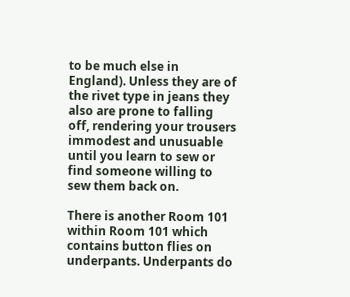to be much else in England). Unless they are of the rivet type in jeans they also are prone to falling off, rendering your trousers immodest and unusuable until you learn to sew or find someone willing to sew them back on.

There is another Room 101 within Room 101 which contains button flies on underpants. Underpants do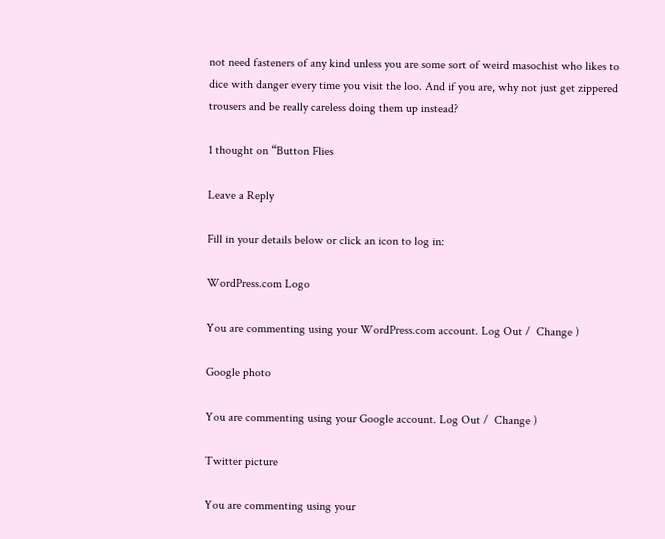not need fasteners of any kind unless you are some sort of weird masochist who likes to dice with danger every time you visit the loo. And if you are, why not just get zippered trousers and be really careless doing them up instead?

1 thought on “Button Flies

Leave a Reply

Fill in your details below or click an icon to log in:

WordPress.com Logo

You are commenting using your WordPress.com account. Log Out /  Change )

Google photo

You are commenting using your Google account. Log Out /  Change )

Twitter picture

You are commenting using your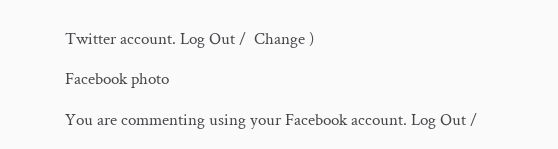Twitter account. Log Out /  Change )

Facebook photo

You are commenting using your Facebook account. Log Out /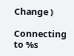Change )

Connecting to %s